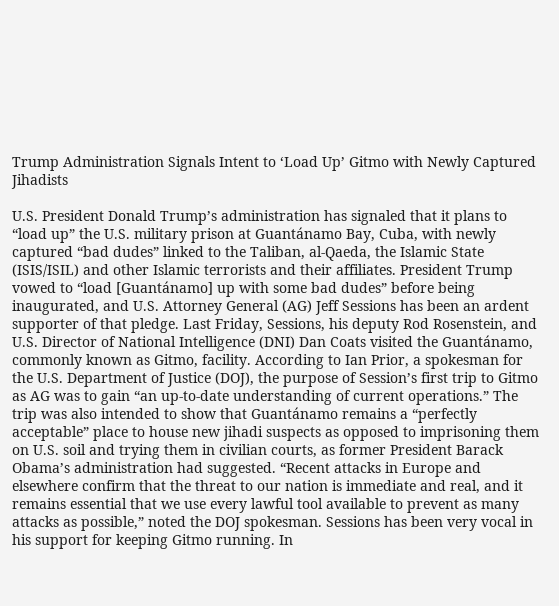Trump Administration Signals Intent to ‘Load Up’ Gitmo with Newly Captured Jihadists

U.S. President Donald Trump’s administration has signaled that it plans to “load up” the U.S. military prison at Guantánamo Bay, Cuba, with newly captured “bad dudes” linked to the Taliban, al-Qaeda, the Islamic State (ISIS/ISIL) and other Islamic terrorists and their affiliates. President Trump vowed to “load [Guantánamo] up with some bad dudes” before being inaugurated, and U.S. Attorney General (AG) Jeff Sessions has been an ardent supporter of that pledge. Last Friday, Sessions, his deputy Rod Rosenstein, and U.S. Director of National Intelligence (DNI) Dan Coats visited the Guantánamo, commonly known as Gitmo, facility. According to Ian Prior, a spokesman for the U.S. Department of Justice (DOJ), the purpose of Session’s first trip to Gitmo as AG was to gain “an up-to-date understanding of current operations.” The trip was also intended to show that Guantánamo remains a “perfectly acceptable” place to house new jihadi suspects as opposed to imprisoning them on U.S. soil and trying them in civilian courts, as former President Barack Obama’s administration had suggested. “Recent attacks in Europe and elsewhere confirm that the threat to our nation is immediate and real, and it remains essential that we use every lawful tool available to prevent as many attacks as possible,” noted the DOJ spokesman. Sessions has been very vocal in his support for keeping Gitmo running. In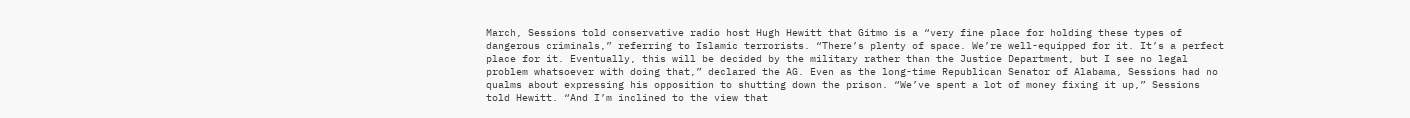March, Sessions told conservative radio host Hugh Hewitt that Gitmo is a “very fine place for holding these types of dangerous criminals,” referring to Islamic terrorists. “There’s plenty of space. We’re well-equipped for it. It’s a perfect place for it. Eventually, this will be decided by the military rather than the Justice Department, but I see no legal problem whatsoever with doing that,” declared the AG. Even as the long-time Republican Senator of Alabama, Sessions had no qualms about expressing his opposition to shutting down the prison. “We’ve spent a lot of money fixing it up,” Sessions told Hewitt. “And I’m inclined to the view that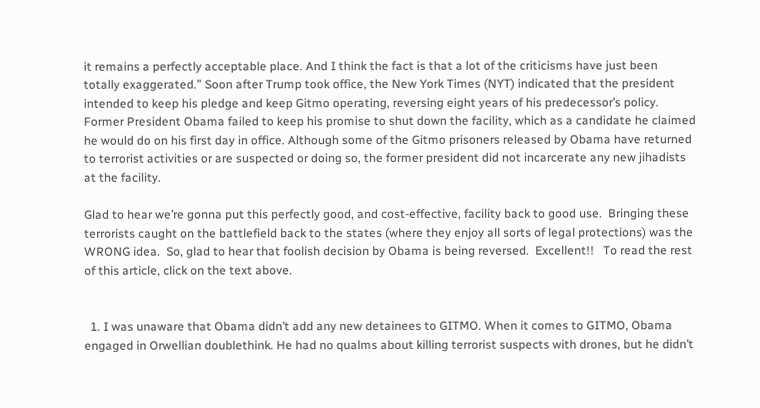it remains a perfectly acceptable place. And I think the fact is that a lot of the criticisms have just been totally exaggerated.” Soon after Trump took office, the New York Times (NYT) indicated that the president intended to keep his pledge and keep Gitmo operating, reversing eight years of his predecessor’s policy. Former President Obama failed to keep his promise to shut down the facility, which as a candidate he claimed he would do on his first day in office. Although some of the Gitmo prisoners released by Obama have returned to terrorist activities or are suspected or doing so, the former president did not incarcerate any new jihadists at the facility.

Glad to hear we’re gonna put this perfectly good, and cost-effective, facility back to good use.  Bringing these terrorists caught on the battlefield back to the states (where they enjoy all sorts of legal protections) was the WRONG idea.  So, glad to hear that foolish decision by Obama is being reversed.  Excellent!!   To read the rest of this article, click on the text above.


  1. I was unaware that Obama didn’t add any new detainees to GITMO. When it comes to GITMO, Obama engaged in Orwellian doublethink. He had no qualms about killing terrorist suspects with drones, but he didn’t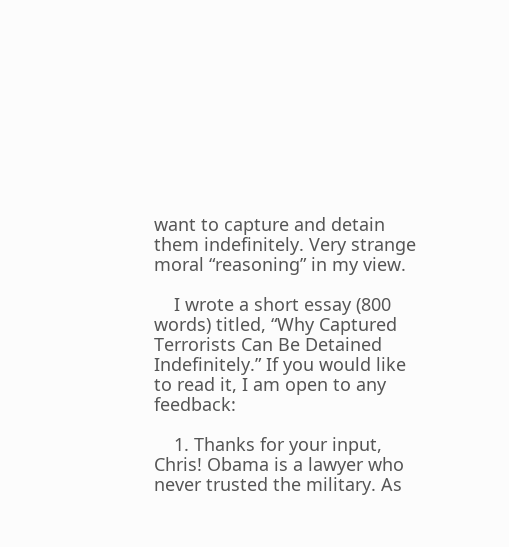want to capture and detain them indefinitely. Very strange moral “reasoning” in my view.

    I wrote a short essay (800 words) titled, “Why Captured Terrorists Can Be Detained Indefinitely.” If you would like to read it, I am open to any feedback:

    1. Thanks for your input, Chris! Obama is a lawyer who never trusted the military. As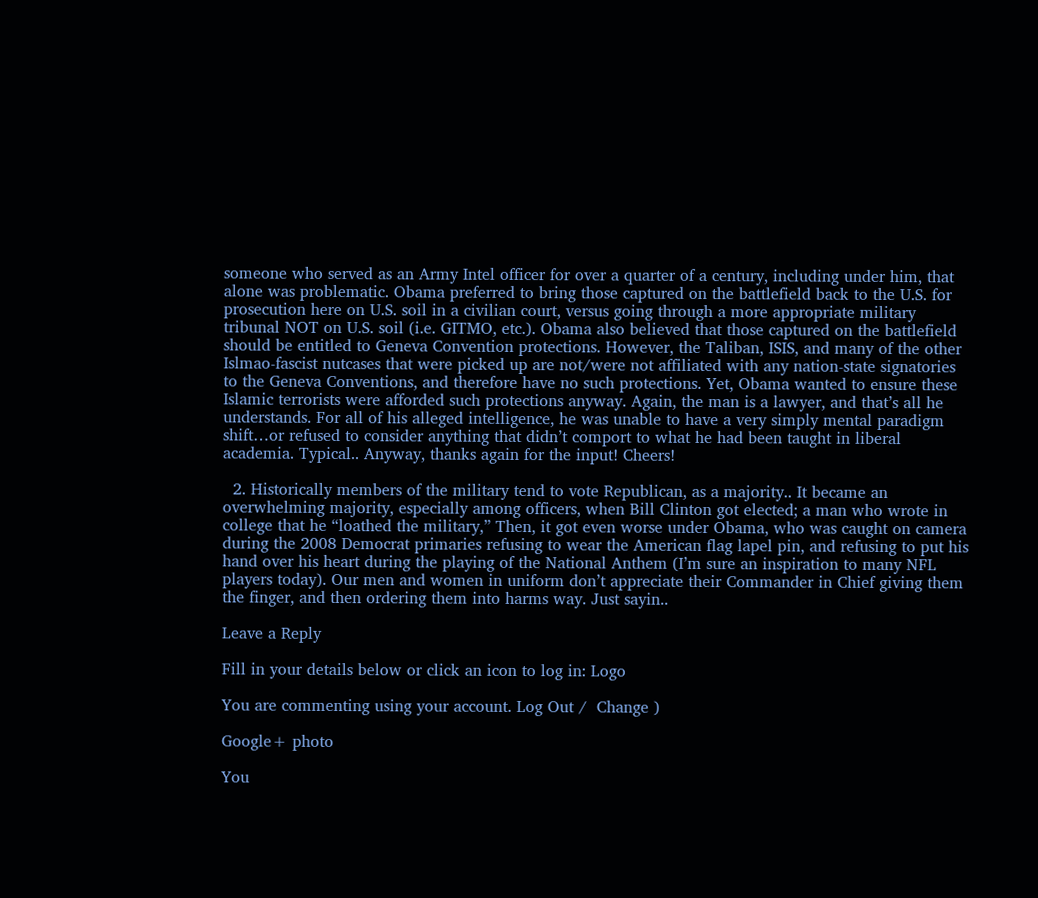someone who served as an Army Intel officer for over a quarter of a century, including under him, that alone was problematic. Obama preferred to bring those captured on the battlefield back to the U.S. for prosecution here on U.S. soil in a civilian court, versus going through a more appropriate military tribunal NOT on U.S. soil (i.e. GITMO, etc.). Obama also believed that those captured on the battlefield should be entitled to Geneva Convention protections. However, the Taliban, ISIS, and many of the other Islmao-fascist nutcases that were picked up are not/were not affiliated with any nation-state signatories to the Geneva Conventions, and therefore have no such protections. Yet, Obama wanted to ensure these Islamic terrorists were afforded such protections anyway. Again, the man is a lawyer, and that’s all he understands. For all of his alleged intelligence, he was unable to have a very simply mental paradigm shift…or refused to consider anything that didn’t comport to what he had been taught in liberal academia. Typical.. Anyway, thanks again for the input! Cheers!

  2. Historically members of the military tend to vote Republican, as a majority.. It became an overwhelming majority, especially among officers, when Bill Clinton got elected; a man who wrote in college that he “loathed the military,” Then, it got even worse under Obama, who was caught on camera during the 2008 Democrat primaries refusing to wear the American flag lapel pin, and refusing to put his hand over his heart during the playing of the National Anthem (I’m sure an inspiration to many NFL players today). Our men and women in uniform don’t appreciate their Commander in Chief giving them the finger, and then ordering them into harms way. Just sayin..

Leave a Reply

Fill in your details below or click an icon to log in: Logo

You are commenting using your account. Log Out /  Change )

Google+ photo

You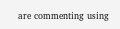are commenting using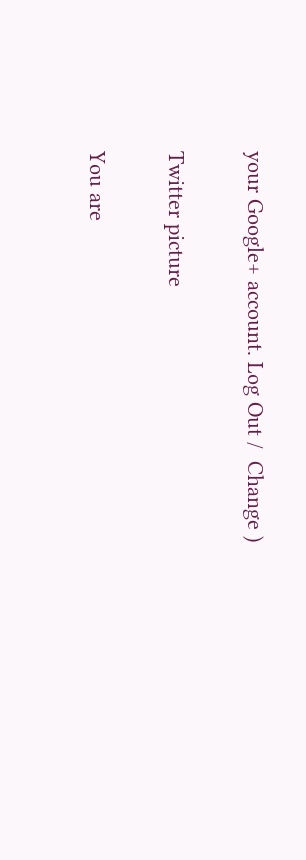your Google+ account. Log Out /  Change )

Twitter picture

You are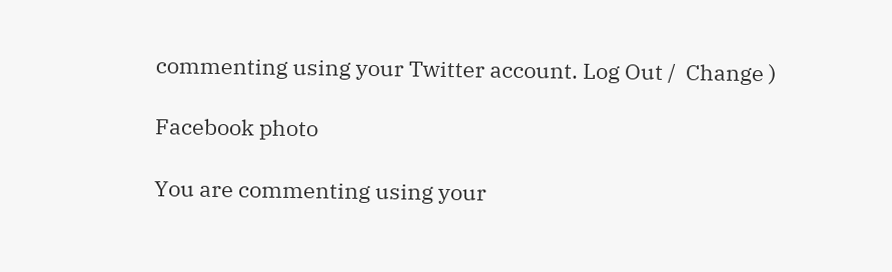commenting using your Twitter account. Log Out /  Change )

Facebook photo

You are commenting using your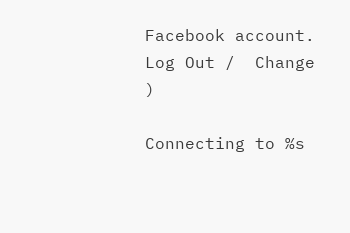Facebook account. Log Out /  Change )

Connecting to %s